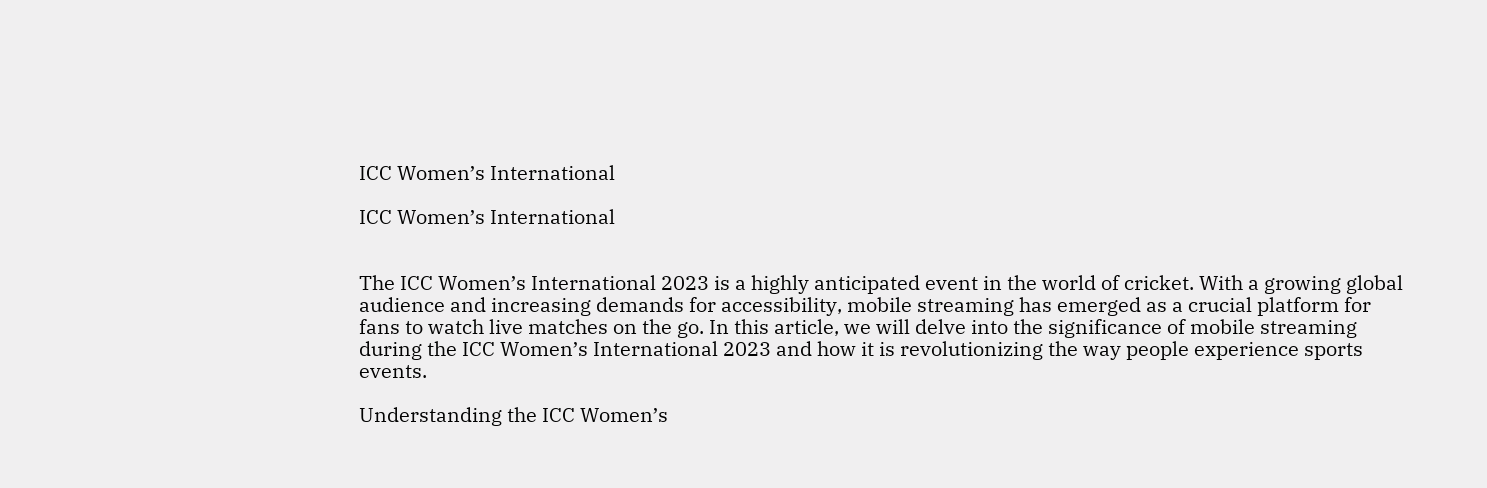ICC Women’s International

ICC Women’s International


The ICC Women’s International 2023 is a highly anticipated event in the world of cricket. With a growing global audience and increasing demands for accessibility, mobile streaming has emerged as a crucial platform for fans to watch live matches on the go. In this article, we will delve into the significance of mobile streaming during the ICC Women’s International 2023 and how it is revolutionizing the way people experience sports events.

Understanding the ICC Women’s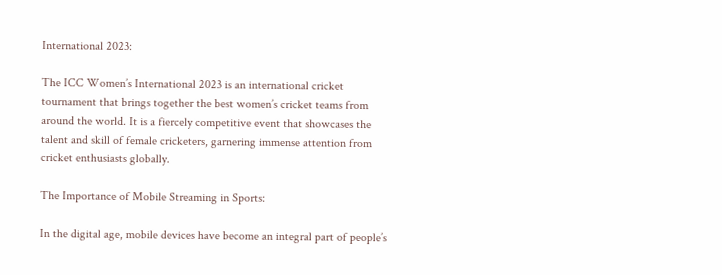International 2023:

The ICC Women’s International 2023 is an international cricket tournament that brings together the best women’s cricket teams from around the world. It is a fiercely competitive event that showcases the talent and skill of female cricketers, garnering immense attention from cricket enthusiasts globally.

The Importance of Mobile Streaming in Sports:

In the digital age, mobile devices have become an integral part of people’s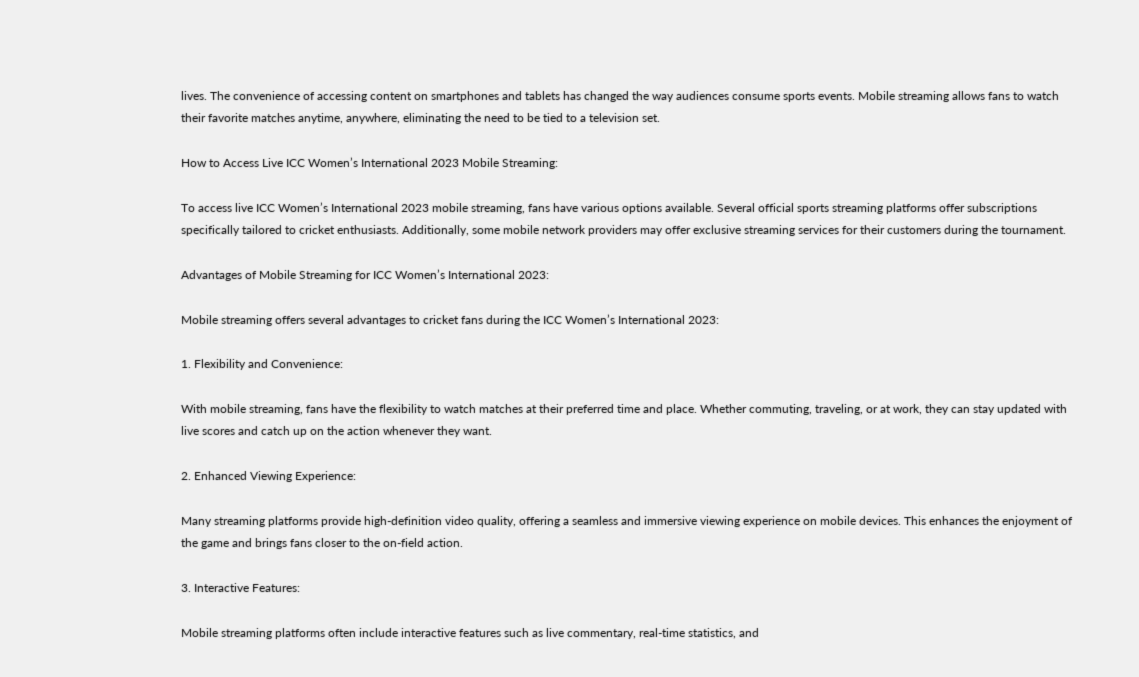lives. The convenience of accessing content on smartphones and tablets has changed the way audiences consume sports events. Mobile streaming allows fans to watch their favorite matches anytime, anywhere, eliminating the need to be tied to a television set.

How to Access Live ICC Women’s International 2023 Mobile Streaming:

To access live ICC Women’s International 2023 mobile streaming, fans have various options available. Several official sports streaming platforms offer subscriptions specifically tailored to cricket enthusiasts. Additionally, some mobile network providers may offer exclusive streaming services for their customers during the tournament.

Advantages of Mobile Streaming for ICC Women’s International 2023:

Mobile streaming offers several advantages to cricket fans during the ICC Women’s International 2023:

1. Flexibility and Convenience:

With mobile streaming, fans have the flexibility to watch matches at their preferred time and place. Whether commuting, traveling, or at work, they can stay updated with live scores and catch up on the action whenever they want.

2. Enhanced Viewing Experience:

Many streaming platforms provide high-definition video quality, offering a seamless and immersive viewing experience on mobile devices. This enhances the enjoyment of the game and brings fans closer to the on-field action.

3. Interactive Features:

Mobile streaming platforms often include interactive features such as live commentary, real-time statistics, and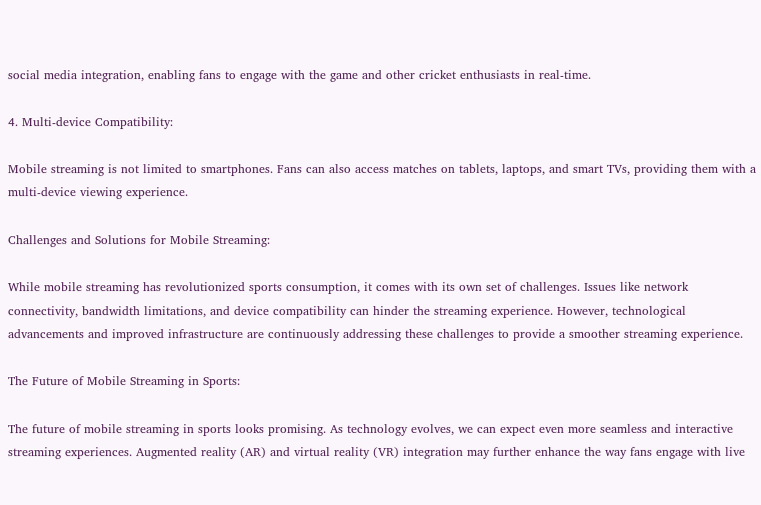social media integration, enabling fans to engage with the game and other cricket enthusiasts in real-time.

4. Multi-device Compatibility:

Mobile streaming is not limited to smartphones. Fans can also access matches on tablets, laptops, and smart TVs, providing them with a multi-device viewing experience.

Challenges and Solutions for Mobile Streaming:

While mobile streaming has revolutionized sports consumption, it comes with its own set of challenges. Issues like network connectivity, bandwidth limitations, and device compatibility can hinder the streaming experience. However, technological advancements and improved infrastructure are continuously addressing these challenges to provide a smoother streaming experience.

The Future of Mobile Streaming in Sports:

The future of mobile streaming in sports looks promising. As technology evolves, we can expect even more seamless and interactive streaming experiences. Augmented reality (AR) and virtual reality (VR) integration may further enhance the way fans engage with live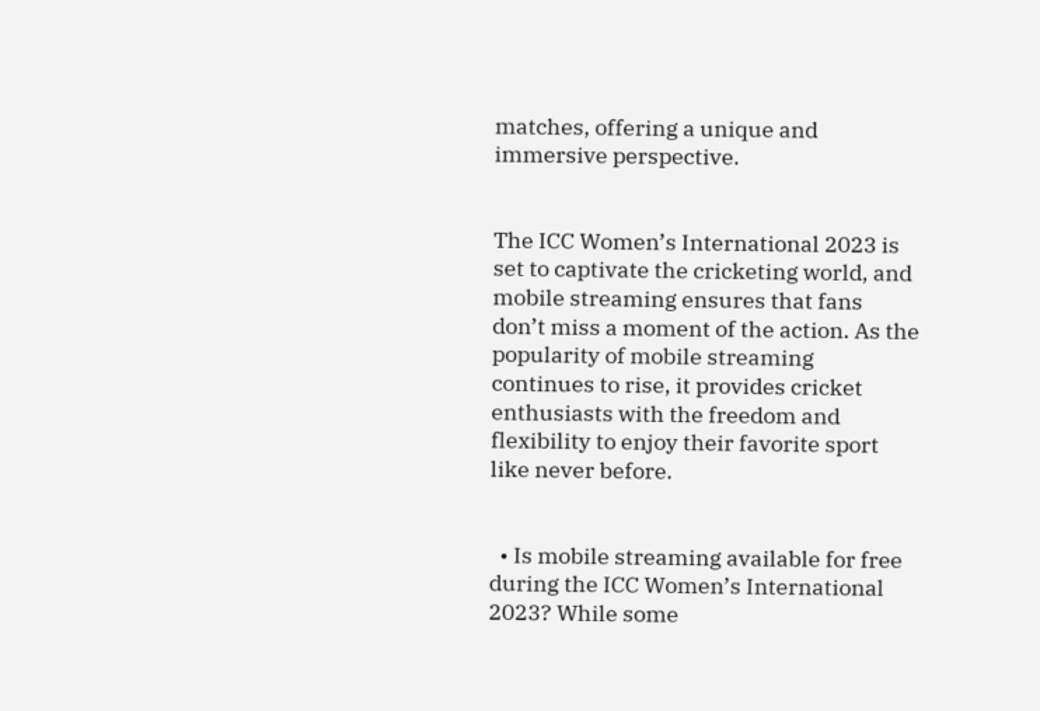matches, offering a unique and immersive perspective.


The ICC Women’s International 2023 is set to captivate the cricketing world, and mobile streaming ensures that fans don’t miss a moment of the action. As the popularity of mobile streaming continues to rise, it provides cricket enthusiasts with the freedom and flexibility to enjoy their favorite sport like never before.


  • Is mobile streaming available for free during the ICC Women’s International 2023? While some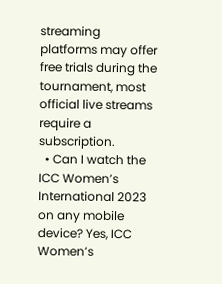streaming platforms may offer free trials during the tournament, most official live streams require a subscription.
  • Can I watch the ICC Women’s International 2023 on any mobile device? Yes, ICC Women’s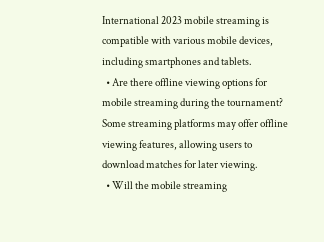International 2023 mobile streaming is compatible with various mobile devices, including smartphones and tablets.
  • Are there offline viewing options for mobile streaming during the tournament? Some streaming platforms may offer offline viewing features, allowing users to download matches for later viewing.
  • Will the mobile streaming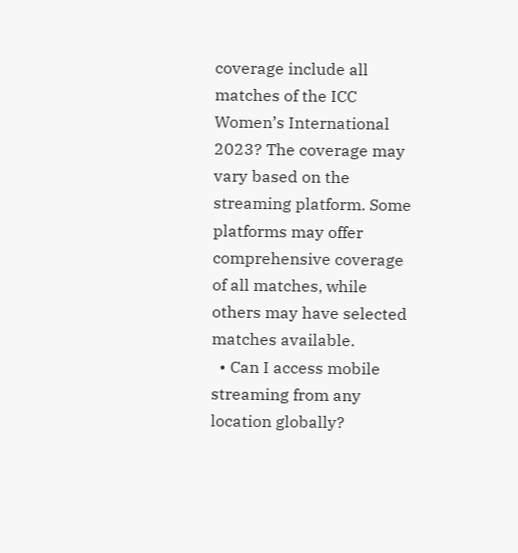coverage include all matches of the ICC Women’s International 2023? The coverage may vary based on the streaming platform. Some platforms may offer comprehensive coverage of all matches, while others may have selected matches available.
  • Can I access mobile streaming from any location globally?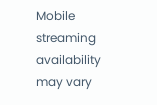Mobile streaming availability may vary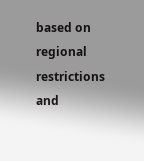based on regional restrictions and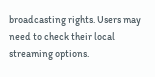broadcasting rights. Users may need to check their local streaming options.